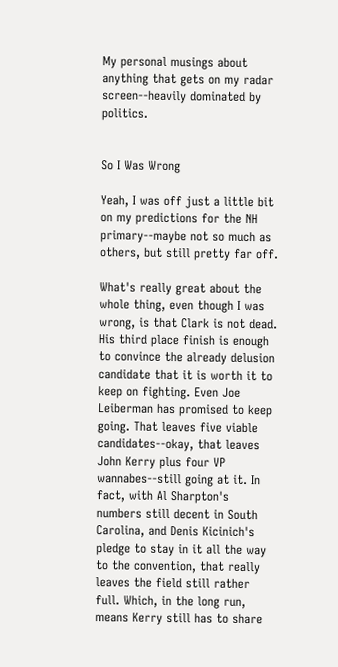My personal musings about anything that gets on my radar screen--heavily dominated by politics.


So I Was Wrong

Yeah, I was off just a little bit on my predictions for the NH primary--maybe not so much as others, but still pretty far off.

What's really great about the whole thing, even though I was wrong, is that Clark is not dead. His third place finish is enough to convince the already delusion candidate that it is worth it to keep on fighting. Even Joe Leiberman has promised to keep going. That leaves five viable candidates--okay, that leaves John Kerry plus four VP wannabes--still going at it. In fact, with Al Sharpton's numbers still decent in South Carolina, and Denis Kicinich's pledge to stay in it all the way to the convention, that really leaves the field still rather full. Which, in the long run, means Kerry still has to share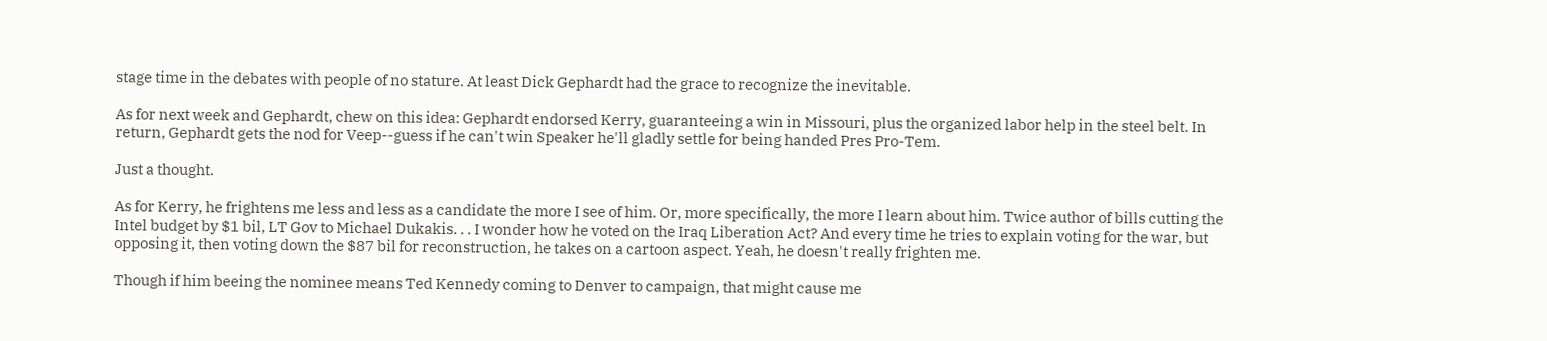stage time in the debates with people of no stature. At least Dick Gephardt had the grace to recognize the inevitable.

As for next week and Gephardt, chew on this idea: Gephardt endorsed Kerry, guaranteeing a win in Missouri, plus the organized labor help in the steel belt. In return, Gephardt gets the nod for Veep--guess if he can't win Speaker he'll gladly settle for being handed Pres Pro-Tem.

Just a thought.

As for Kerry, he frightens me less and less as a candidate the more I see of him. Or, more specifically, the more I learn about him. Twice author of bills cutting the Intel budget by $1 bil, LT Gov to Michael Dukakis. . . I wonder how he voted on the Iraq Liberation Act? And every time he tries to explain voting for the war, but opposing it, then voting down the $87 bil for reconstruction, he takes on a cartoon aspect. Yeah, he doesn't really frighten me.

Though if him beeing the nominee means Ted Kennedy coming to Denver to campaign, that might cause me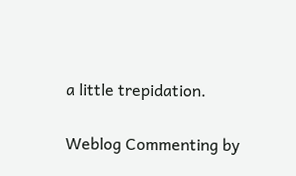a little trepidation.

Weblog Commenting by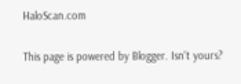HaloScan.com

This page is powered by Blogger. Isn't yours?